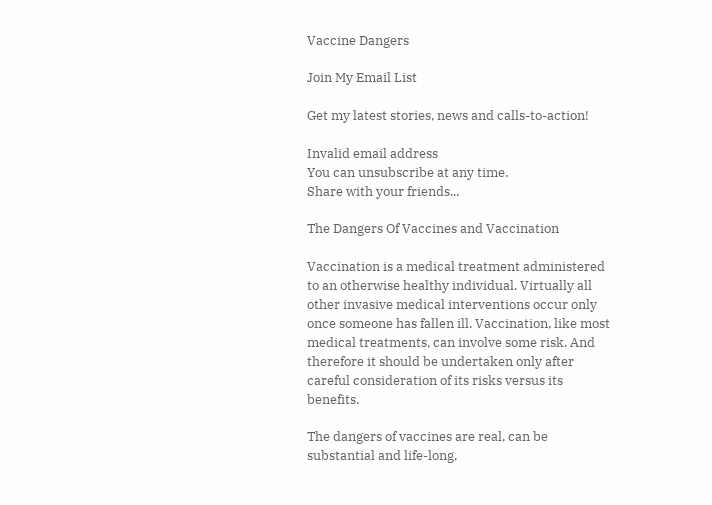Vaccine Dangers

Join My Email List

Get my latest stories, news and calls-to-action!

Invalid email address
You can unsubscribe at any time.
Share with your friends...

The Dangers Of Vaccines and Vaccination

Vaccination is a medical treatment administered to an otherwise healthy individual. Virtually all other invasive medical interventions occur only once someone has fallen ill. Vaccination, like most medical treatments, can involve some risk. And therefore it should be undertaken only after careful consideration of its risks versus its benefits.

The dangers of vaccines are real, can be substantial and life-long,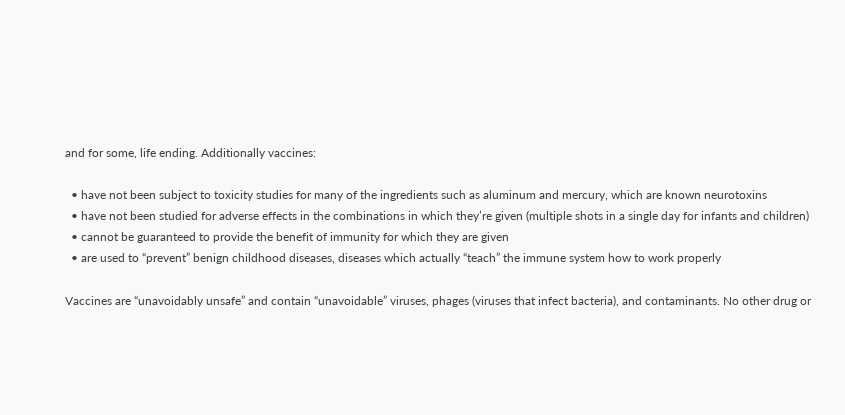and for some, life ending. Additionally vaccines:

  • have not been subject to toxicity studies for many of the ingredients such as aluminum and mercury, which are known neurotoxins
  • have not been studied for adverse effects in the combinations in which they’re given (multiple shots in a single day for infants and children)
  • cannot be guaranteed to provide the benefit of immunity for which they are given
  • are used to “prevent” benign childhood diseases, diseases which actually “teach” the immune system how to work properly

Vaccines are “unavoidably unsafe” and contain “unavoidable” viruses, phages (viruses that infect bacteria), and contaminants. No other drug or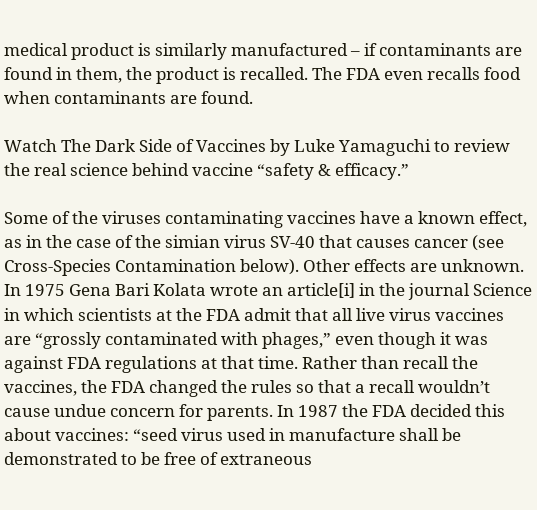medical product is similarly manufactured – if contaminants are found in them, the product is recalled. The FDA even recalls food when contaminants are found.

Watch The Dark Side of Vaccines by Luke Yamaguchi to review the real science behind vaccine “safety & efficacy.”

Some of the viruses contaminating vaccines have a known effect, as in the case of the simian virus SV-40 that causes cancer (see Cross-Species Contamination below). Other effects are unknown. In 1975 Gena Bari Kolata wrote an article[i] in the journal Science in which scientists at the FDA admit that all live virus vaccines are “grossly contaminated with phages,” even though it was against FDA regulations at that time. Rather than recall the vaccines, the FDA changed the rules so that a recall wouldn’t cause undue concern for parents. In 1987 the FDA decided this about vaccines: “seed virus used in manufacture shall be demonstrated to be free of extraneous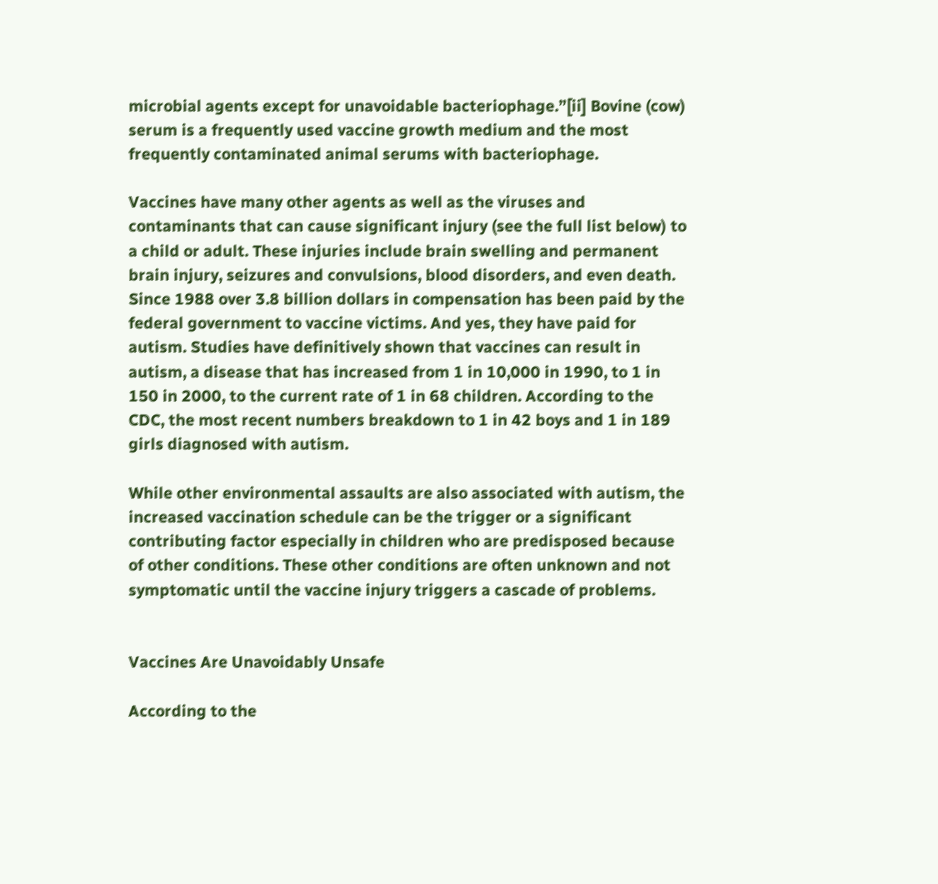microbial agents except for unavoidable bacteriophage.”[ii] Bovine (cow) serum is a frequently used vaccine growth medium and the most frequently contaminated animal serums with bacteriophage.

Vaccines have many other agents as well as the viruses and contaminants that can cause significant injury (see the full list below) to a child or adult. These injuries include brain swelling and permanent brain injury, seizures and convulsions, blood disorders, and even death. Since 1988 over 3.8 billion dollars in compensation has been paid by the federal government to vaccine victims. And yes, they have paid for autism. Studies have definitively shown that vaccines can result in autism, a disease that has increased from 1 in 10,000 in 1990, to 1 in 150 in 2000, to the current rate of 1 in 68 children. According to the CDC, the most recent numbers breakdown to 1 in 42 boys and 1 in 189 girls diagnosed with autism.

While other environmental assaults are also associated with autism, the increased vaccination schedule can be the trigger or a significant contributing factor especially in children who are predisposed because of other conditions. These other conditions are often unknown and not symptomatic until the vaccine injury triggers a cascade of problems.


Vaccines Are Unavoidably Unsafe

According to the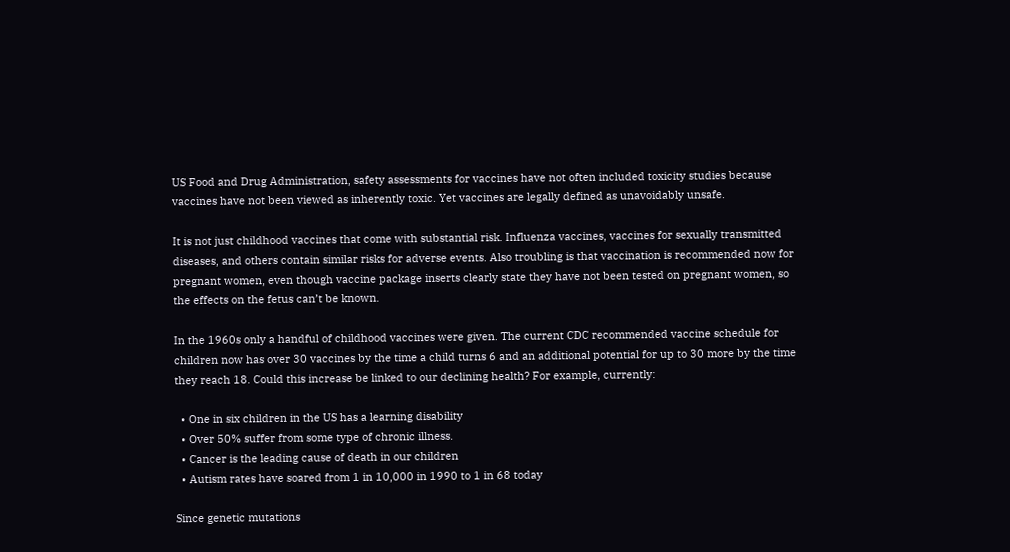US Food and Drug Administration, safety assessments for vaccines have not often included toxicity studies because vaccines have not been viewed as inherently toxic. Yet vaccines are legally defined as unavoidably unsafe.

It is not just childhood vaccines that come with substantial risk. Influenza vaccines, vaccines for sexually transmitted diseases, and others contain similar risks for adverse events. Also troubling is that vaccination is recommended now for pregnant women, even though vaccine package inserts clearly state they have not been tested on pregnant women, so the effects on the fetus can’t be known.

In the 1960s only a handful of childhood vaccines were given. The current CDC recommended vaccine schedule for children now has over 30 vaccines by the time a child turns 6 and an additional potential for up to 30 more by the time they reach 18. Could this increase be linked to our declining health? For example, currently:

  • One in six children in the US has a learning disability
  • Over 50% suffer from some type of chronic illness.
  • Cancer is the leading cause of death in our children
  • Autism rates have soared from 1 in 10,000 in 1990 to 1 in 68 today

Since genetic mutations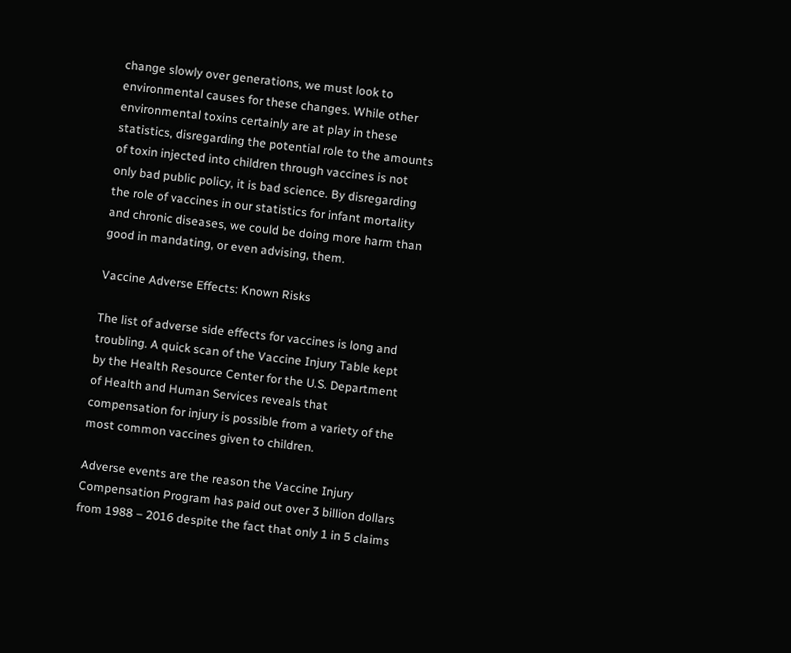change slowly over generations, we must look to environmental causes for these changes. While other environmental toxins certainly are at play in these statistics, disregarding the potential role to the amounts of toxin injected into children through vaccines is not only bad public policy, it is bad science. By disregarding the role of vaccines in our statistics for infant mortality and chronic diseases, we could be doing more harm than good in mandating, or even advising, them.

Vaccine Adverse Effects: Known Risks

The list of adverse side effects for vaccines is long and troubling. A quick scan of the Vaccine Injury Table kept by the Health Resource Center for the U.S. Department of Health and Human Services reveals that compensation for injury is possible from a variety of the most common vaccines given to children.

Adverse events are the reason the Vaccine Injury Compensation Program has paid out over 3 billion dollars from 1988 – 2016 despite the fact that only 1 in 5 claims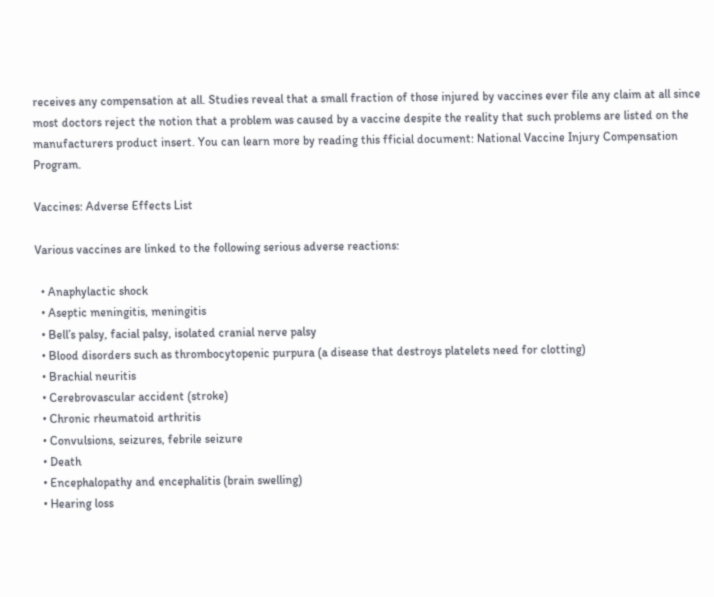receives any compensation at all. Studies reveal that a small fraction of those injured by vaccines ever file any claim at all since most doctors reject the notion that a problem was caused by a vaccine despite the reality that such problems are listed on the manufacturers product insert. You can learn more by reading this fficial document: National Vaccine Injury Compensation Program.

Vaccines: Adverse Effects List

Various vaccines are linked to the following serious adverse reactions:

  • Anaphylactic shock
  • Aseptic meningitis, meningitis
  • Bell’s palsy, facial palsy, isolated cranial nerve palsy
  • Blood disorders such as thrombocytopenic purpura (a disease that destroys platelets need for clotting)
  • Brachial neuritis
  • Cerebrovascular accident (stroke)
  • Chronic rheumatoid arthritis
  • Convulsions, seizures, febrile seizure
  • Death
  • Encephalopathy and encephalitis (brain swelling)
  • Hearing loss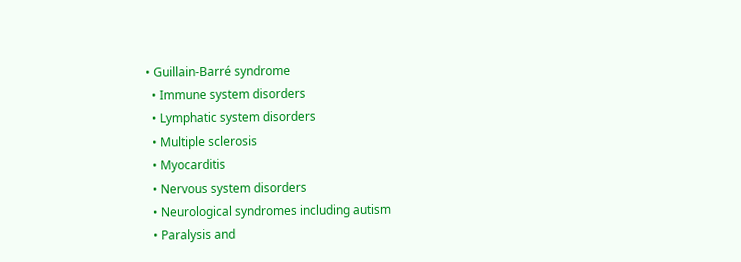• Guillain-Barré syndrome
  • Immune system disorders
  • Lymphatic system disorders
  • Multiple sclerosis
  • Myocarditis
  • Nervous system disorders
  • Neurological syndromes including autism
  • Paralysis and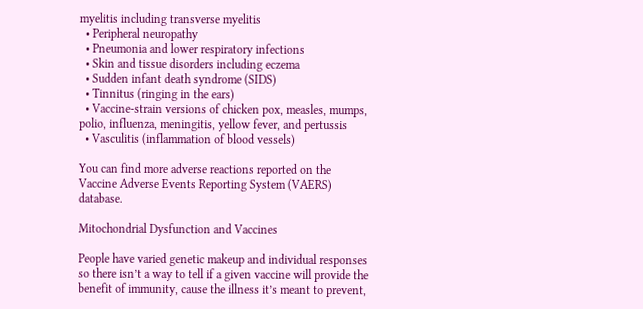myelitis including transverse myelitis
  • Peripheral neuropathy
  • Pneumonia and lower respiratory infections
  • Skin and tissue disorders including eczema
  • Sudden infant death syndrome (SIDS)
  • Tinnitus (ringing in the ears)
  • Vaccine-strain versions of chicken pox, measles, mumps, polio, influenza, meningitis, yellow fever, and pertussis
  • Vasculitis (inflammation of blood vessels)

You can find more adverse reactions reported on the Vaccine Adverse Events Reporting System (VAERS) database.

Mitochondrial Dysfunction and Vaccines

People have varied genetic makeup and individual responses so there isn’t a way to tell if a given vaccine will provide the benefit of immunity, cause the illness it’s meant to prevent,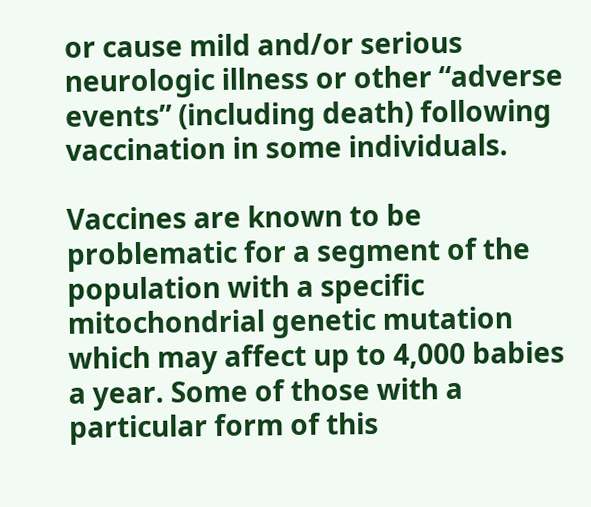or cause mild and/or serious neurologic illness or other “adverse events” (including death) following vaccination in some individuals.

Vaccines are known to be problematic for a segment of the population with a specific mitochondrial genetic mutation which may affect up to 4,000 babies a year. Some of those with a particular form of this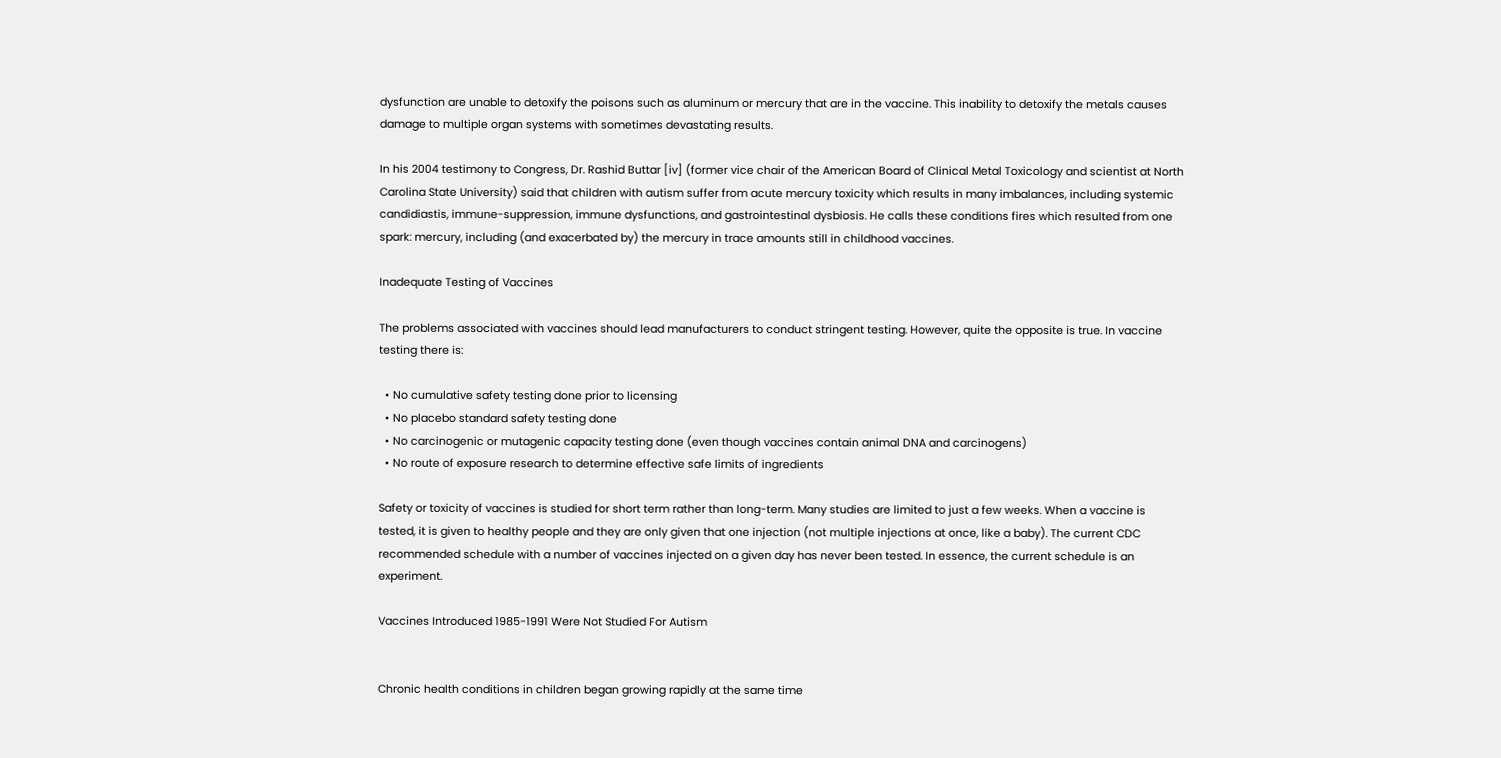dysfunction are unable to detoxify the poisons such as aluminum or mercury that are in the vaccine. This inability to detoxify the metals causes damage to multiple organ systems with sometimes devastating results.

In his 2004 testimony to Congress, Dr. Rashid Buttar [iv] (former vice chair of the American Board of Clinical Metal Toxicology and scientist at North Carolina State University) said that children with autism suffer from acute mercury toxicity which results in many imbalances, including systemic candidiastis, immune-suppression, immune dysfunctions, and gastrointestinal dysbiosis. He calls these conditions fires which resulted from one spark: mercury, including (and exacerbated by) the mercury in trace amounts still in childhood vaccines.

Inadequate Testing of Vaccines

The problems associated with vaccines should lead manufacturers to conduct stringent testing. However, quite the opposite is true. In vaccine testing there is:

  • No cumulative safety testing done prior to licensing
  • No placebo standard safety testing done
  • No carcinogenic or mutagenic capacity testing done (even though vaccines contain animal DNA and carcinogens)
  • No route of exposure research to determine effective safe limits of ingredients

Safety or toxicity of vaccines is studied for short term rather than long-term. Many studies are limited to just a few weeks. When a vaccine is tested, it is given to healthy people and they are only given that one injection (not multiple injections at once, like a baby). The current CDC recommended schedule with a number of vaccines injected on a given day has never been tested. In essence, the current schedule is an experiment.

Vaccines Introduced 1985-1991 Were Not Studied For Autism


Chronic health conditions in children began growing rapidly at the same time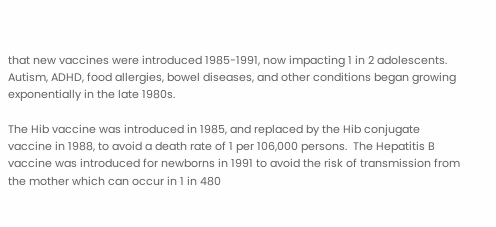that new vaccines were introduced 1985-1991, now impacting 1 in 2 adolescents.  Autism, ADHD, food allergies, bowel diseases, and other conditions began growing exponentially in the late 1980s.

The Hib vaccine was introduced in 1985, and replaced by the Hib conjugate vaccine in 1988, to avoid a death rate of 1 per 106,000 persons.  The Hepatitis B vaccine was introduced for newborns in 1991 to avoid the risk of transmission from the mother which can occur in 1 in 480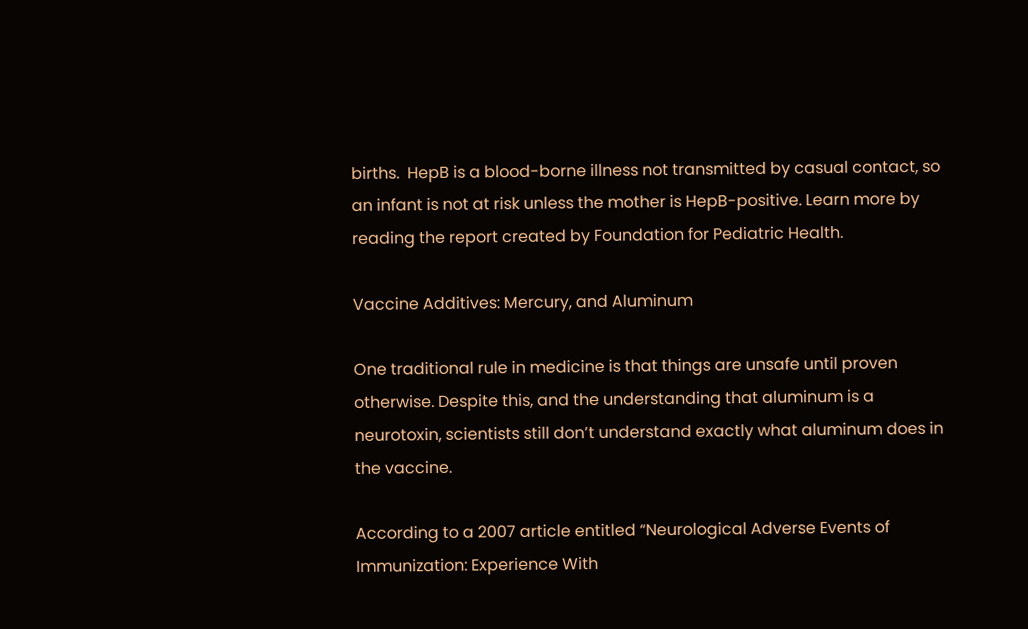births.  HepB is a blood-borne illness not transmitted by casual contact, so an infant is not at risk unless the mother is HepB-positive. Learn more by reading the report created by Foundation for Pediatric Health.

Vaccine Additives: Mercury, and Aluminum

One traditional rule in medicine is that things are unsafe until proven otherwise. Despite this, and the understanding that aluminum is a neurotoxin, scientists still don’t understand exactly what aluminum does in the vaccine.

According to a 2007 article entitled “Neurological Adverse Events of Immunization: Experience With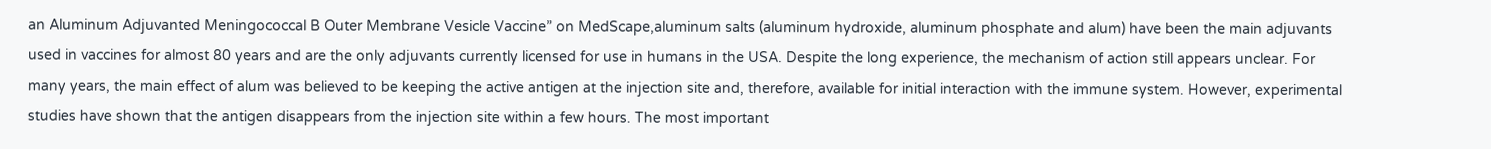an Aluminum Adjuvanted Meningococcal B Outer Membrane Vesicle Vaccine” on MedScape,aluminum salts (aluminum hydroxide, aluminum phosphate and alum) have been the main adjuvants used in vaccines for almost 80 years and are the only adjuvants currently licensed for use in humans in the USA. Despite the long experience, the mechanism of action still appears unclear. For many years, the main effect of alum was believed to be keeping the active antigen at the injection site and, therefore, available for initial interaction with the immune system. However, experimental studies have shown that the antigen disappears from the injection site within a few hours. The most important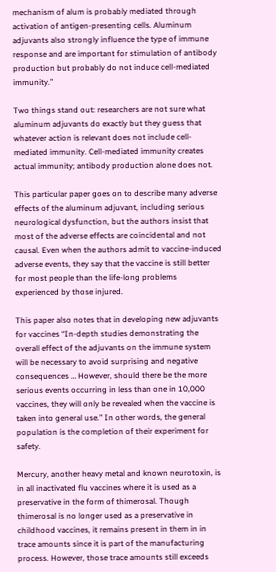mechanism of alum is probably mediated through activation of antigen-presenting cells. Aluminum adjuvants also strongly influence the type of immune response and are important for stimulation of antibody production but probably do not induce cell-mediated immunity.”

Two things stand out: researchers are not sure what aluminum adjuvants do exactly but they guess that whatever action is relevant does not include cell-mediated immunity. Cell-mediated immunity creates actual immunity; antibody production alone does not.

This particular paper goes on to describe many adverse effects of the aluminum adjuvant, including serious neurological dysfunction, but the authors insist that most of the adverse effects are coincidental and not causal. Even when the authors admit to vaccine-induced adverse events, they say that the vaccine is still better for most people than the life-long problems experienced by those injured.

This paper also notes that in developing new adjuvants for vaccines “In-depth studies demonstrating the overall effect of the adjuvants on the immune system will be necessary to avoid surprising and negative consequences … However, should there be the more serious events occurring in less than one in 10,000 vaccines, they will only be revealed when the vaccine is taken into general use.” In other words, the general population is the completion of their experiment for safety.

Mercury, another heavy metal and known neurotoxin, is in all inactivated flu vaccines where it is used as a preservative in the form of thimerosal. Though thimerosal is no longer used as a preservative in childhood vaccines, it remains present in them in in trace amounts since it is part of the manufacturing process. However, those trace amounts still exceeds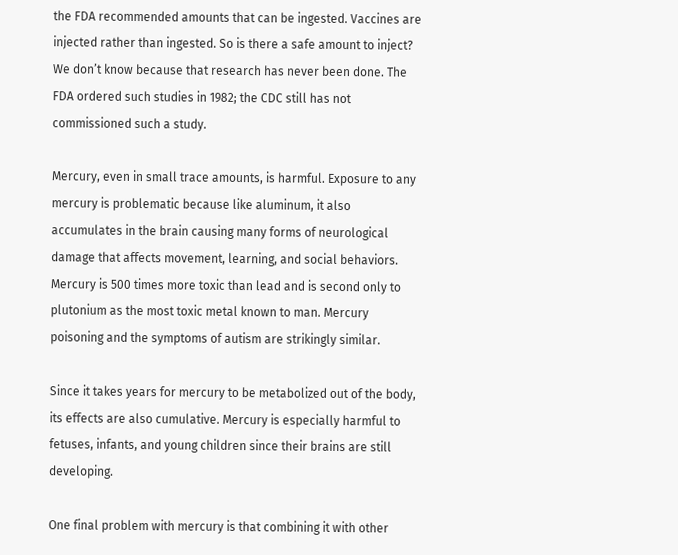the FDA recommended amounts that can be ingested. Vaccines are injected rather than ingested. So is there a safe amount to inject? We don’t know because that research has never been done. The FDA ordered such studies in 1982; the CDC still has not commissioned such a study.

Mercury, even in small trace amounts, is harmful. Exposure to any mercury is problematic because like aluminum, it also accumulates in the brain causing many forms of neurological damage that affects movement, learning, and social behaviors. Mercury is 500 times more toxic than lead and is second only to plutonium as the most toxic metal known to man. Mercury poisoning and the symptoms of autism are strikingly similar.

Since it takes years for mercury to be metabolized out of the body, its effects are also cumulative. Mercury is especially harmful to fetuses, infants, and young children since their brains are still developing.

One final problem with mercury is that combining it with other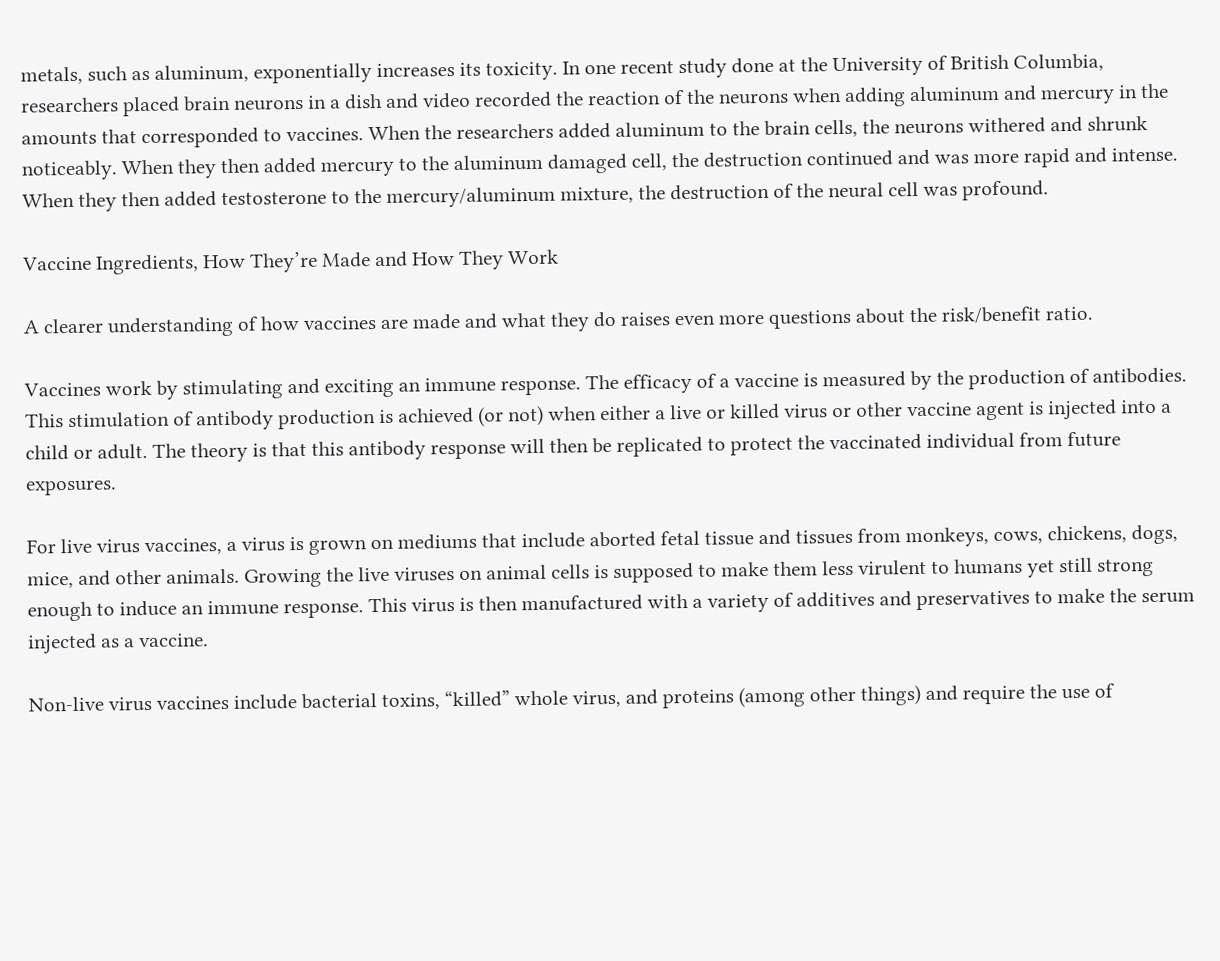metals, such as aluminum, exponentially increases its toxicity. In one recent study done at the University of British Columbia, researchers placed brain neurons in a dish and video recorded the reaction of the neurons when adding aluminum and mercury in the amounts that corresponded to vaccines. When the researchers added aluminum to the brain cells, the neurons withered and shrunk noticeably. When they then added mercury to the aluminum damaged cell, the destruction continued and was more rapid and intense. When they then added testosterone to the mercury/aluminum mixture, the destruction of the neural cell was profound.

Vaccine Ingredients, How They’re Made and How They Work

A clearer understanding of how vaccines are made and what they do raises even more questions about the risk/benefit ratio.

Vaccines work by stimulating and exciting an immune response. The efficacy of a vaccine is measured by the production of antibodies. This stimulation of antibody production is achieved (or not) when either a live or killed virus or other vaccine agent is injected into a child or adult. The theory is that this antibody response will then be replicated to protect the vaccinated individual from future exposures.

For live virus vaccines, a virus is grown on mediums that include aborted fetal tissue and tissues from monkeys, cows, chickens, dogs, mice, and other animals. Growing the live viruses on animal cells is supposed to make them less virulent to humans yet still strong enough to induce an immune response. This virus is then manufactured with a variety of additives and preservatives to make the serum injected as a vaccine.

Non-live virus vaccines include bacterial toxins, “killed” whole virus, and proteins (among other things) and require the use of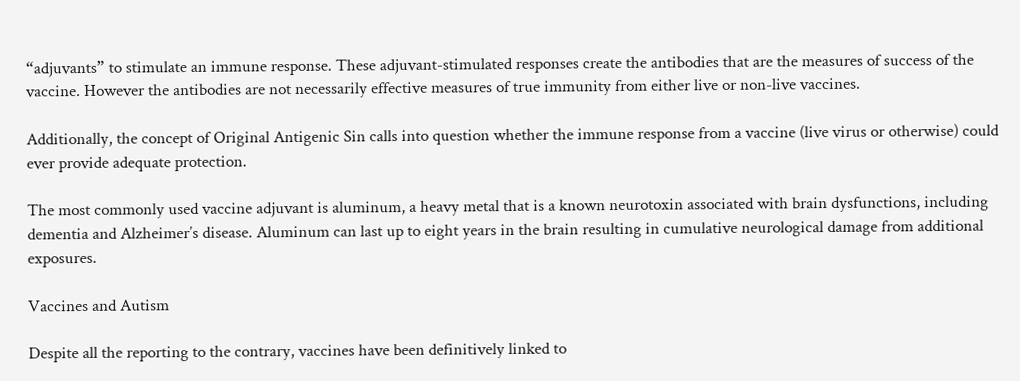“adjuvants” to stimulate an immune response. These adjuvant-stimulated responses create the antibodies that are the measures of success of the vaccine. However the antibodies are not necessarily effective measures of true immunity from either live or non-live vaccines.

Additionally, the concept of Original Antigenic Sin calls into question whether the immune response from a vaccine (live virus or otherwise) could ever provide adequate protection.

The most commonly used vaccine adjuvant is aluminum, a heavy metal that is a known neurotoxin associated with brain dysfunctions, including dementia and Alzheimer’s disease. Aluminum can last up to eight years in the brain resulting in cumulative neurological damage from additional exposures.

Vaccines and Autism

Despite all the reporting to the contrary, vaccines have been definitively linked to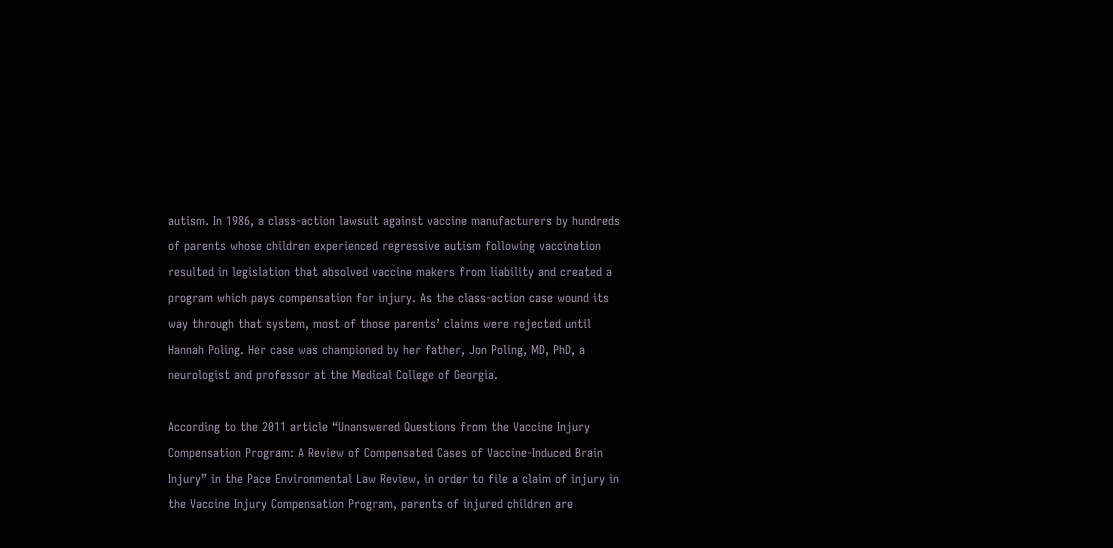autism. In 1986, a class-action lawsuit against vaccine manufacturers by hundreds of parents whose children experienced regressive autism following vaccination resulted in legislation that absolved vaccine makers from liability and created a program which pays compensation for injury. As the class-action case wound its way through that system, most of those parents’ claims were rejected until Hannah Poling. Her case was championed by her father, Jon Poling, MD, PhD, a neurologist and professor at the Medical College of Georgia.

According to the 2011 article “Unanswered Questions from the Vaccine Injury Compensation Program: A Review of Compensated Cases of Vaccine-Induced Brain Injury” in the Pace Environmental Law Review, in order to file a claim of injury in the Vaccine Injury Compensation Program, parents of injured children are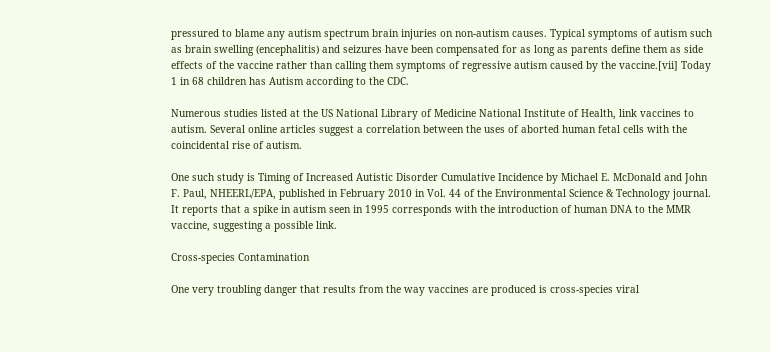pressured to blame any autism spectrum brain injuries on non-autism causes. Typical symptoms of autism such as brain swelling (encephalitis) and seizures have been compensated for as long as parents define them as side effects of the vaccine rather than calling them symptoms of regressive autism caused by the vaccine.[vii] Today 1 in 68 children has Autism according to the CDC.

Numerous studies listed at the US National Library of Medicine National Institute of Health, link vaccines to autism. Several online articles suggest a correlation between the uses of aborted human fetal cells with the coincidental rise of autism.

One such study is Timing of Increased Autistic Disorder Cumulative Incidence by Michael E. McDonald and John F. Paul, NHEERL/EPA, published in February 2010 in Vol. 44 of the Environmental Science & Technology journal. It reports that a spike in autism seen in 1995 corresponds with the introduction of human DNA to the MMR vaccine, suggesting a possible link.

Cross-species Contamination

One very troubling danger that results from the way vaccines are produced is cross-species viral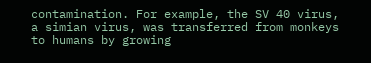contamination. For example, the SV 40 virus, a simian virus, was transferred from monkeys to humans by growing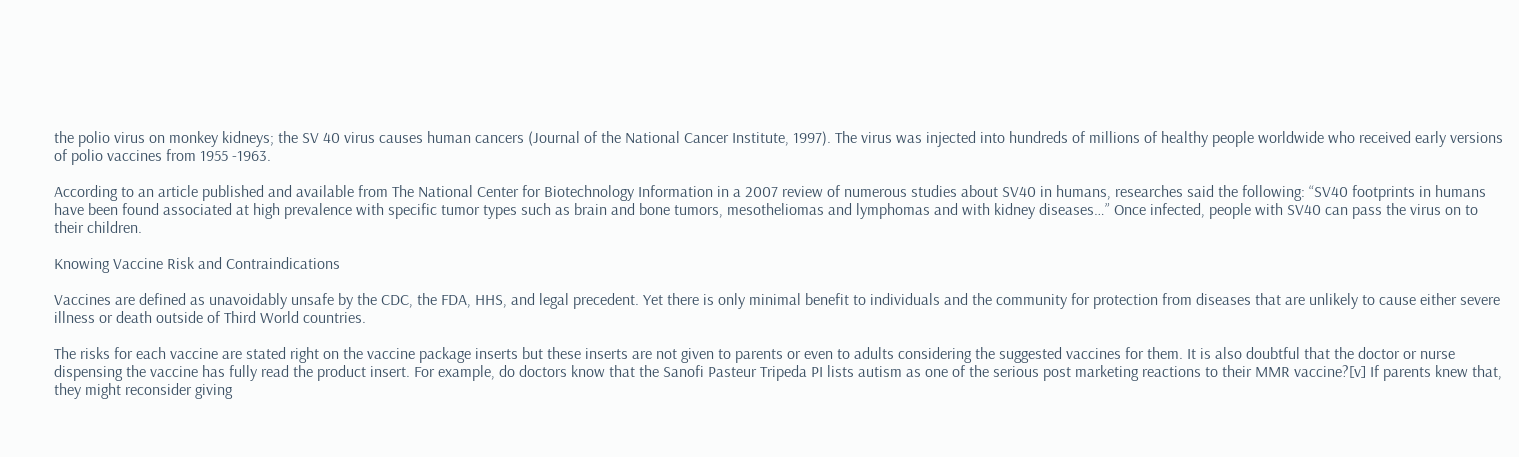the polio virus on monkey kidneys; the SV 40 virus causes human cancers (Journal of the National Cancer Institute, 1997). The virus was injected into hundreds of millions of healthy people worldwide who received early versions of polio vaccines from 1955 -1963.

According to an article published and available from The National Center for Biotechnology Information in a 2007 review of numerous studies about SV40 in humans, researches said the following: “SV40 footprints in humans have been found associated at high prevalence with specific tumor types such as brain and bone tumors, mesotheliomas and lymphomas and with kidney diseases…” Once infected, people with SV40 can pass the virus on to their children.

Knowing Vaccine Risk and Contraindications

Vaccines are defined as unavoidably unsafe by the CDC, the FDA, HHS, and legal precedent. Yet there is only minimal benefit to individuals and the community for protection from diseases that are unlikely to cause either severe illness or death outside of Third World countries.

The risks for each vaccine are stated right on the vaccine package inserts but these inserts are not given to parents or even to adults considering the suggested vaccines for them. It is also doubtful that the doctor or nurse dispensing the vaccine has fully read the product insert. For example, do doctors know that the Sanofi Pasteur Tripeda PI lists autism as one of the serious post marketing reactions to their MMR vaccine?[v] If parents knew that, they might reconsider giving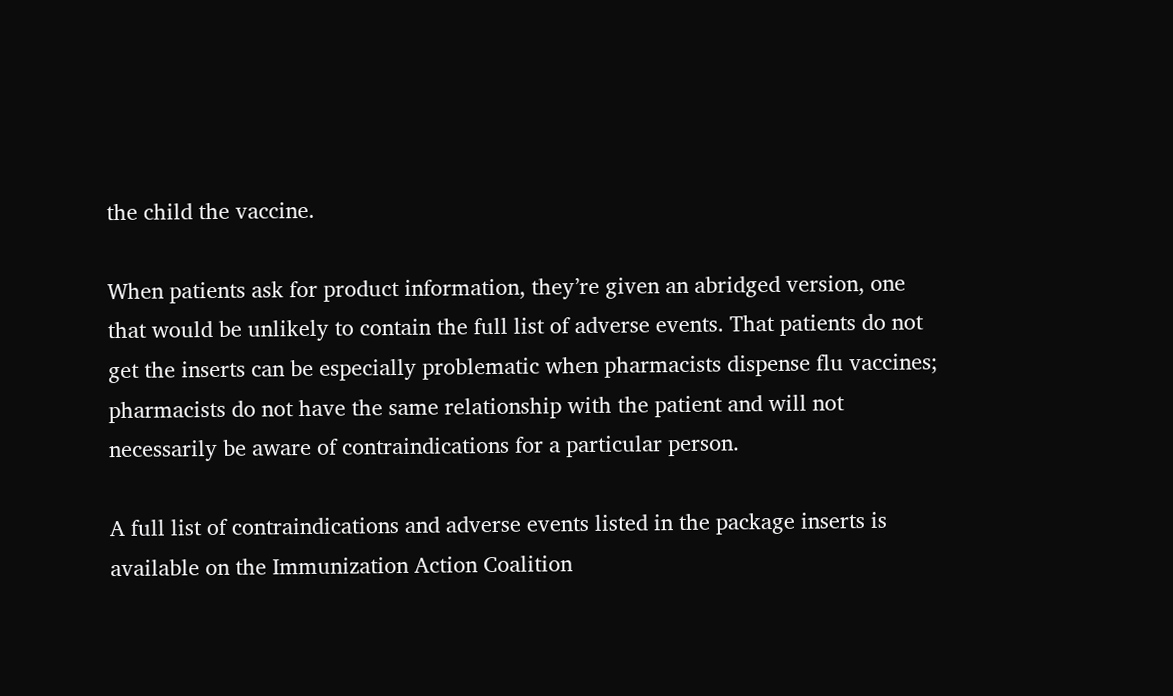the child the vaccine.

When patients ask for product information, they’re given an abridged version, one that would be unlikely to contain the full list of adverse events. That patients do not get the inserts can be especially problematic when pharmacists dispense flu vaccines; pharmacists do not have the same relationship with the patient and will not necessarily be aware of contraindications for a particular person.

A full list of contraindications and adverse events listed in the package inserts is available on the Immunization Action Coalition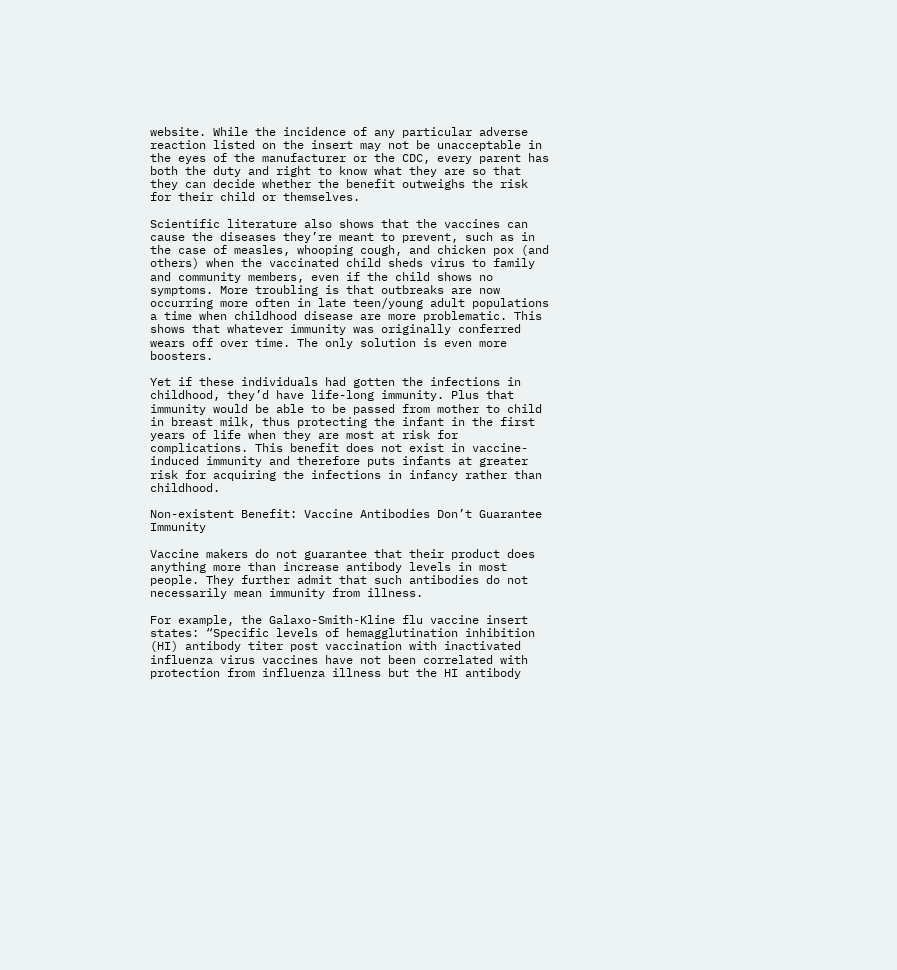website. While the incidence of any particular adverse reaction listed on the insert may not be unacceptable in the eyes of the manufacturer or the CDC, every parent has both the duty and right to know what they are so that they can decide whether the benefit outweighs the risk for their child or themselves.

Scientific literature also shows that the vaccines can cause the diseases they’re meant to prevent, such as in the case of measles, whooping cough, and chicken pox (and others) when the vaccinated child sheds virus to family and community members, even if the child shows no symptoms. More troubling is that outbreaks are now occurring more often in late teen/young adult populations a time when childhood disease are more problematic. This shows that whatever immunity was originally conferred wears off over time. The only solution is even more boosters.

Yet if these individuals had gotten the infections in childhood, they’d have life-long immunity. Plus that immunity would be able to be passed from mother to child in breast milk, thus protecting the infant in the first years of life when they are most at risk for complications. This benefit does not exist in vaccine-induced immunity and therefore puts infants at greater risk for acquiring the infections in infancy rather than childhood.

Non-existent Benefit: Vaccine Antibodies Don’t Guarantee Immunity

Vaccine makers do not guarantee that their product does anything more than increase antibody levels in most people. They further admit that such antibodies do not necessarily mean immunity from illness.

For example, the Galaxo-Smith-Kline flu vaccine insert states: “Specific levels of hemagglutination inhibition (HI) antibody titer post vaccination with inactivated influenza virus vaccines have not been correlated with protection from influenza illness but the HI antibody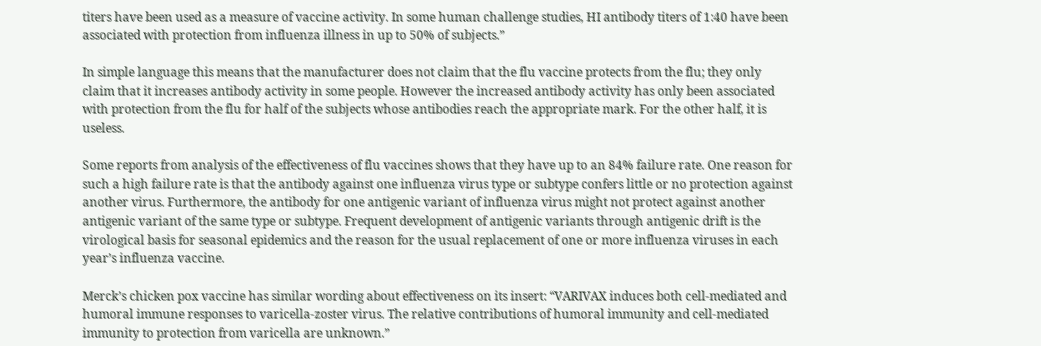titers have been used as a measure of vaccine activity. In some human challenge studies, HI antibody titers of 1:40 have been associated with protection from influenza illness in up to 50% of subjects.”

In simple language this means that the manufacturer does not claim that the flu vaccine protects from the flu; they only claim that it increases antibody activity in some people. However the increased antibody activity has only been associated with protection from the flu for half of the subjects whose antibodies reach the appropriate mark. For the other half, it is useless.

Some reports from analysis of the effectiveness of flu vaccines shows that they have up to an 84% failure rate. One reason for such a high failure rate is that the antibody against one influenza virus type or subtype confers little or no protection against another virus. Furthermore, the antibody for one antigenic variant of influenza virus might not protect against another antigenic variant of the same type or subtype. Frequent development of antigenic variants through antigenic drift is the virological basis for seasonal epidemics and the reason for the usual replacement of one or more influenza viruses in each year’s influenza vaccine.

Merck’s chicken pox vaccine has similar wording about effectiveness on its insert: “VARIVAX induces both cell-mediated and humoral immune responses to varicella-zoster virus. The relative contributions of humoral immunity and cell-mediated immunity to protection from varicella are unknown.”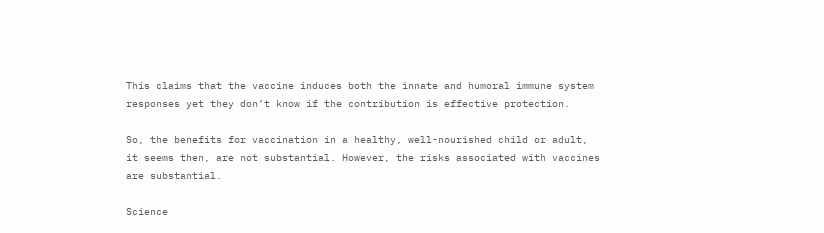This claims that the vaccine induces both the innate and humoral immune system responses yet they don’t know if the contribution is effective protection.

So, the benefits for vaccination in a healthy, well-nourished child or adult, it seems then, are not substantial. However, the risks associated with vaccines are substantial.

Science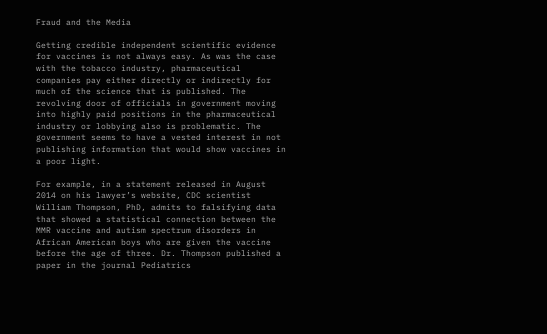Fraud and the Media

Getting credible independent scientific evidence for vaccines is not always easy. As was the case with the tobacco industry, pharmaceutical companies pay either directly or indirectly for much of the science that is published. The revolving door of officials in government moving into highly paid positions in the pharmaceutical industry or lobbying also is problematic. The government seems to have a vested interest in not publishing information that would show vaccines in a poor light.

For example, in a statement released in August 2014 on his lawyer’s website, CDC scientist William Thompson, PhD, admits to falsifying data that showed a statistical connection between the MMR vaccine and autism spectrum disorders in African American boys who are given the vaccine before the age of three. Dr. Thompson published a paper in the journal Pediatrics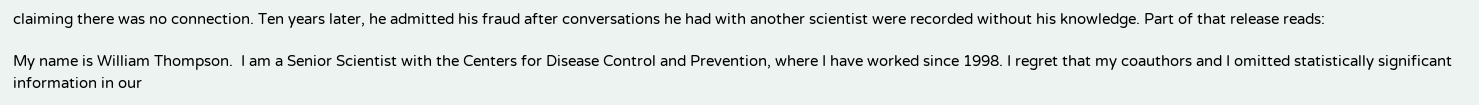claiming there was no connection. Ten years later, he admitted his fraud after conversations he had with another scientist were recorded without his knowledge. Part of that release reads:

My name is William Thompson.  I am a Senior Scientist with the Centers for Disease Control and Prevention, where I have worked since 1998. I regret that my coauthors and I omitted statistically significant information in our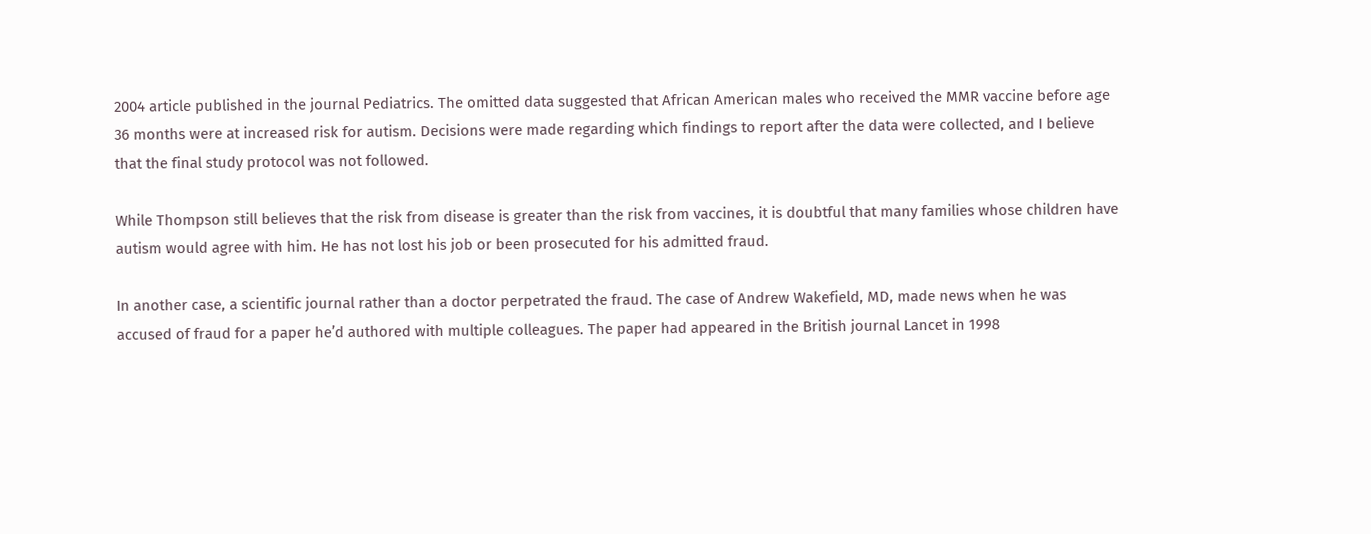2004 article published in the journal Pediatrics. The omitted data suggested that African American males who received the MMR vaccine before age 36 months were at increased risk for autism. Decisions were made regarding which findings to report after the data were collected, and I believe that the final study protocol was not followed.

While Thompson still believes that the risk from disease is greater than the risk from vaccines, it is doubtful that many families whose children have autism would agree with him. He has not lost his job or been prosecuted for his admitted fraud.

In another case, a scientific journal rather than a doctor perpetrated the fraud. The case of Andrew Wakefield, MD, made news when he was accused of fraud for a paper he’d authored with multiple colleagues. The paper had appeared in the British journal Lancet in 1998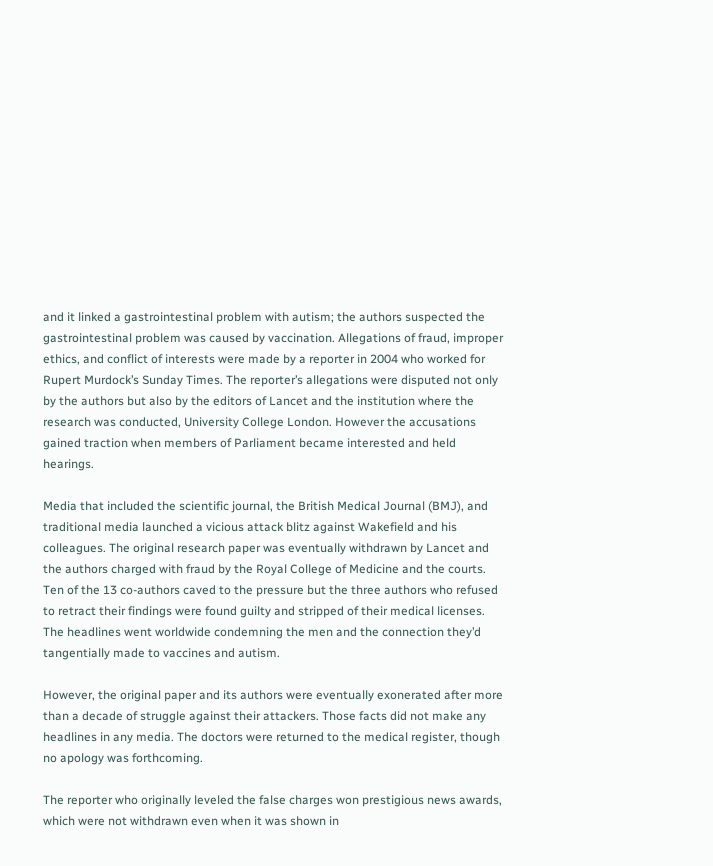and it linked a gastrointestinal problem with autism; the authors suspected the gastrointestinal problem was caused by vaccination. Allegations of fraud, improper ethics, and conflict of interests were made by a reporter in 2004 who worked for Rupert Murdock’s Sunday Times. The reporter’s allegations were disputed not only by the authors but also by the editors of Lancet and the institution where the research was conducted, University College London. However the accusations gained traction when members of Parliament became interested and held hearings.

Media that included the scientific journal, the British Medical Journal (BMJ), and traditional media launched a vicious attack blitz against Wakefield and his colleagues. The original research paper was eventually withdrawn by Lancet and the authors charged with fraud by the Royal College of Medicine and the courts. Ten of the 13 co-authors caved to the pressure but the three authors who refused to retract their findings were found guilty and stripped of their medical licenses. The headlines went worldwide condemning the men and the connection they’d tangentially made to vaccines and autism.

However, the original paper and its authors were eventually exonerated after more than a decade of struggle against their attackers. Those facts did not make any headlines in any media. The doctors were returned to the medical register, though no apology was forthcoming.

The reporter who originally leveled the false charges won prestigious news awards, which were not withdrawn even when it was shown in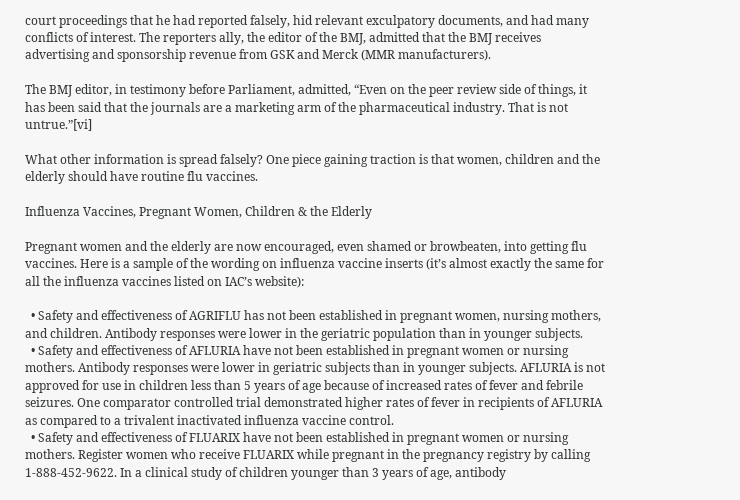court proceedings that he had reported falsely, hid relevant exculpatory documents, and had many conflicts of interest. The reporters ally, the editor of the BMJ, admitted that the BMJ receives advertising and sponsorship revenue from GSK and Merck (MMR manufacturers).

The BMJ editor, in testimony before Parliament, admitted, “Even on the peer review side of things, it has been said that the journals are a marketing arm of the pharmaceutical industry. That is not untrue.”[vi]

What other information is spread falsely? One piece gaining traction is that women, children and the elderly should have routine flu vaccines.

Influenza Vaccines, Pregnant Women, Children & the Elderly

Pregnant women and the elderly are now encouraged, even shamed or browbeaten, into getting flu vaccines. Here is a sample of the wording on influenza vaccine inserts (it’s almost exactly the same for all the influenza vaccines listed on IAC’s website):

  • Safety and effectiveness of AGRIFLU has not been established in pregnant women, nursing mothers, and children. Antibody responses were lower in the geriatric population than in younger subjects.
  • Safety and effectiveness of AFLURIA have not been established in pregnant women or nursing mothers. Antibody responses were lower in geriatric subjects than in younger subjects. AFLURIA is not approved for use in children less than 5 years of age because of increased rates of fever and febrile seizures. One comparator controlled trial demonstrated higher rates of fever in recipients of AFLURIA as compared to a trivalent inactivated influenza vaccine control.
  • Safety and effectiveness of FLUARIX have not been established in pregnant women or nursing mothers. Register women who receive FLUARIX while pregnant in the pregnancy registry by calling 1-888-452-9622. In a clinical study of children younger than 3 years of age, antibody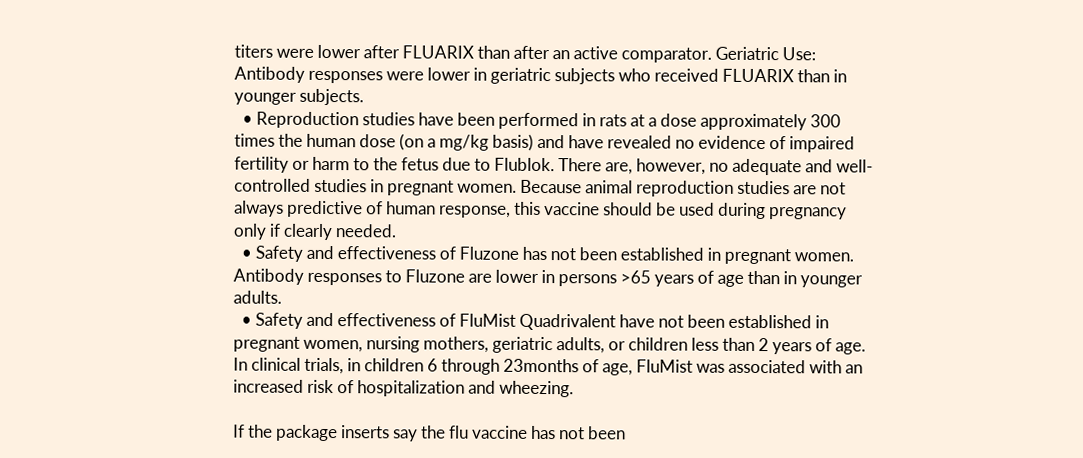titers were lower after FLUARIX than after an active comparator. Geriatric Use: Antibody responses were lower in geriatric subjects who received FLUARIX than in younger subjects.
  • Reproduction studies have been performed in rats at a dose approximately 300 times the human dose (on a mg/kg basis) and have revealed no evidence of impaired fertility or harm to the fetus due to Flublok. There are, however, no adequate and well-controlled studies in pregnant women. Because animal reproduction studies are not always predictive of human response, this vaccine should be used during pregnancy only if clearly needed.
  • Safety and effectiveness of Fluzone has not been established in pregnant women. Antibody responses to Fluzone are lower in persons >65 years of age than in younger adults.
  • Safety and effectiveness of FluMist Quadrivalent have not been established in pregnant women, nursing mothers, geriatric adults, or children less than 2 years of age. In clinical trials, in children 6 through 23months of age, FluMist was associated with an increased risk of hospitalization and wheezing.

If the package inserts say the flu vaccine has not been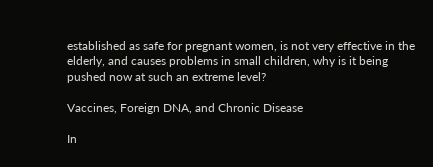established as safe for pregnant women, is not very effective in the elderly, and causes problems in small children, why is it being pushed now at such an extreme level?

Vaccines, Foreign DNA, and Chronic Disease

In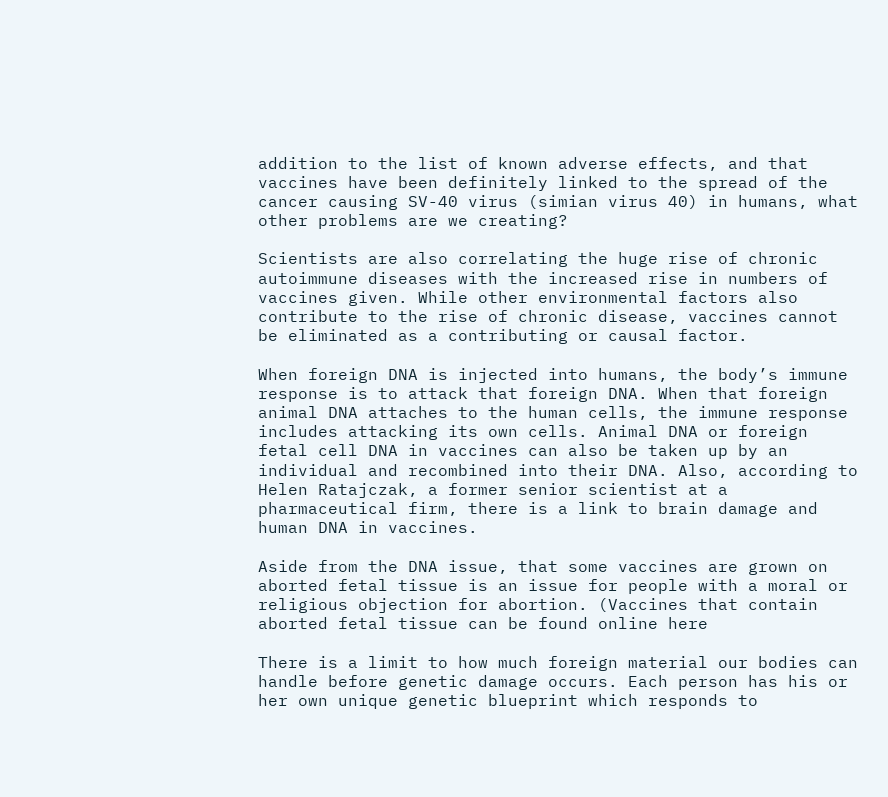addition to the list of known adverse effects, and that vaccines have been definitely linked to the spread of the cancer causing SV-40 virus (simian virus 40) in humans, what other problems are we creating?

Scientists are also correlating the huge rise of chronic autoimmune diseases with the increased rise in numbers of vaccines given. While other environmental factors also contribute to the rise of chronic disease, vaccines cannot be eliminated as a contributing or causal factor.

When foreign DNA is injected into humans, the body’s immune response is to attack that foreign DNA. When that foreign animal DNA attaches to the human cells, the immune response includes attacking its own cells. Animal DNA or foreign fetal cell DNA in vaccines can also be taken up by an individual and recombined into their DNA. Also, according to Helen Ratajczak, a former senior scientist at a pharmaceutical firm, there is a link to brain damage and human DNA in vaccines.

Aside from the DNA issue, that some vaccines are grown on aborted fetal tissue is an issue for people with a moral or religious objection for abortion. (Vaccines that contain aborted fetal tissue can be found online here

There is a limit to how much foreign material our bodies can handle before genetic damage occurs. Each person has his or her own unique genetic blueprint which responds to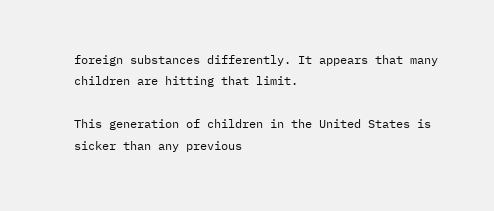foreign substances differently. It appears that many children are hitting that limit.

This generation of children in the United States is sicker than any previous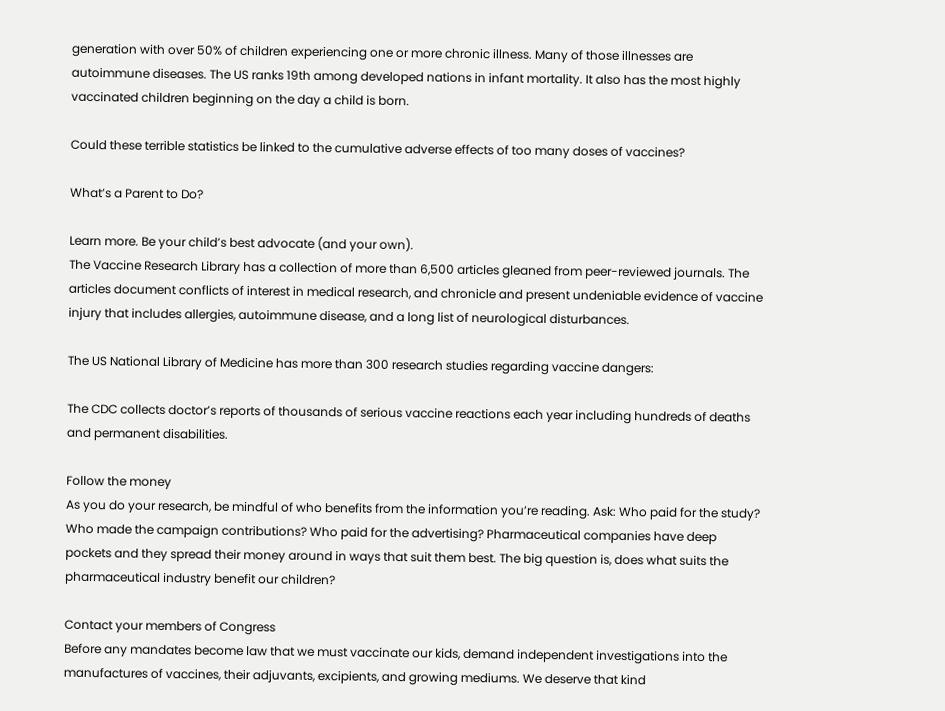generation with over 50% of children experiencing one or more chronic illness. Many of those illnesses are autoimmune diseases. The US ranks 19th among developed nations in infant mortality. It also has the most highly vaccinated children beginning on the day a child is born.

Could these terrible statistics be linked to the cumulative adverse effects of too many doses of vaccines?

What’s a Parent to Do?

Learn more. Be your child’s best advocate (and your own).
The Vaccine Research Library has a collection of more than 6,500 articles gleaned from peer-reviewed journals. The articles document conflicts of interest in medical research, and chronicle and present undeniable evidence of vaccine injury that includes allergies, autoimmune disease, and a long list of neurological disturbances.

The US National Library of Medicine has more than 300 research studies regarding vaccine dangers:

The CDC collects doctor’s reports of thousands of serious vaccine reactions each year including hundreds of deaths and permanent disabilities.

Follow the money
As you do your research, be mindful of who benefits from the information you’re reading. Ask: Who paid for the study? Who made the campaign contributions? Who paid for the advertising? Pharmaceutical companies have deep pockets and they spread their money around in ways that suit them best. The big question is, does what suits the pharmaceutical industry benefit our children?

Contact your members of Congress
Before any mandates become law that we must vaccinate our kids, demand independent investigations into the manufactures of vaccines, their adjuvants, excipients, and growing mediums. We deserve that kind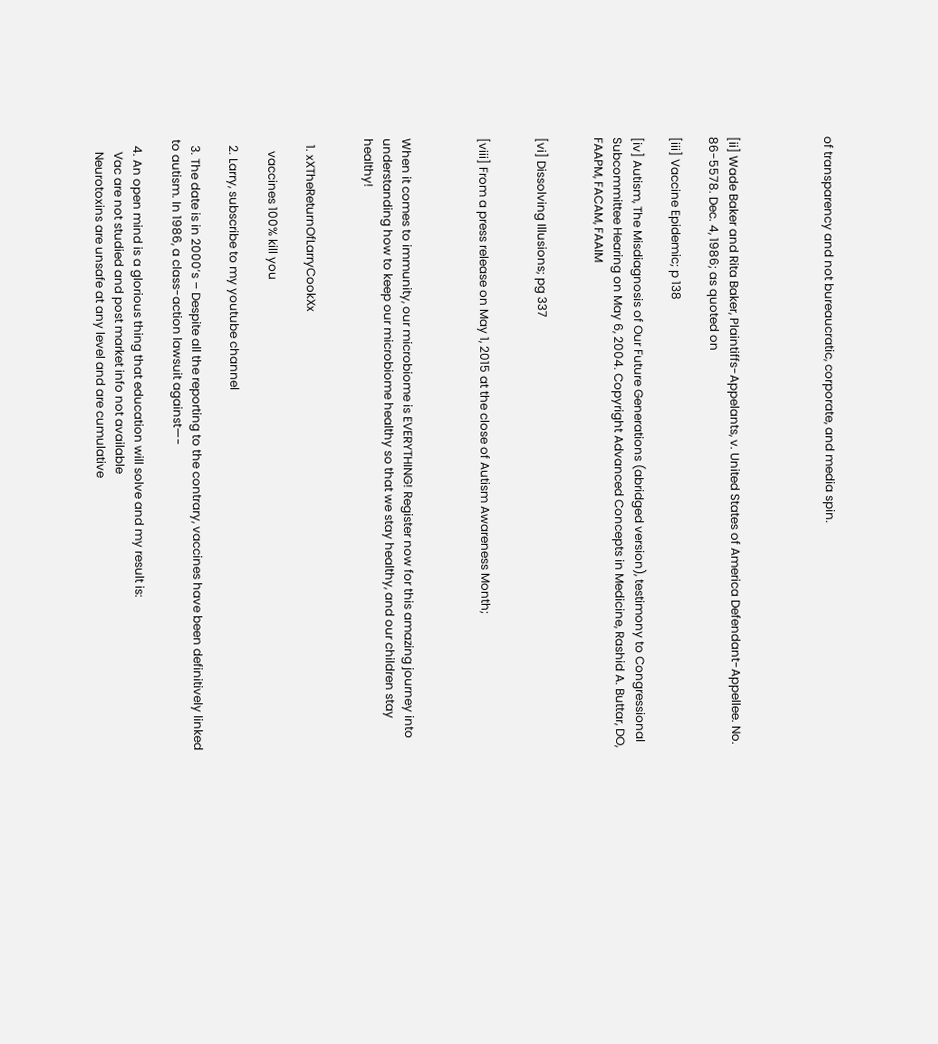of transparency and not bureaucratic, corporate, and media spin.




[ii] Wade Baker and Rita Baker, Plaintiffs-Appelants, v. United States of America Defendant-Appellee. No. 86-5578. Dec. 4, 1986; as quoted on

[iii] Vaccine Epidemic; p 138

[iv] Autism, The Misdiagnosis of Our Future Generations (abridged version), testimony to Congressional Subcommittee Hearing on May 6, 2004. Copyright Advanced Concepts in Medicine, Rashid A. Buttar, DO, FAAPM, FACAM, FAAIM


[vi] Dissolving Illusions; pg 337


[viii] From a press release on May 1, 2015 at the close of Autism Awareness Month;



When it comes to immunity, our microbiome is EVERYTHING! Register now for this amazing journey into understanding how to keep our microbiome healthy so that we stay healthy, and our children stay healthy!


  1. xXTheReturnOfLarryCookXx

    vaccines 100% kill you

  2. Larry, subscribe to my youtube channel

  3. The date is in 2000’s – Despite all the reporting to the contrary, vaccines have been definitively linked to autism. In 1986, a class-action lawsuit against—-

  4. An open mind is a glorious thing that education will solve and my result is:
    Vac are not studied and post market info not available
    Neurotoxins are unsafe at any level and are cumulative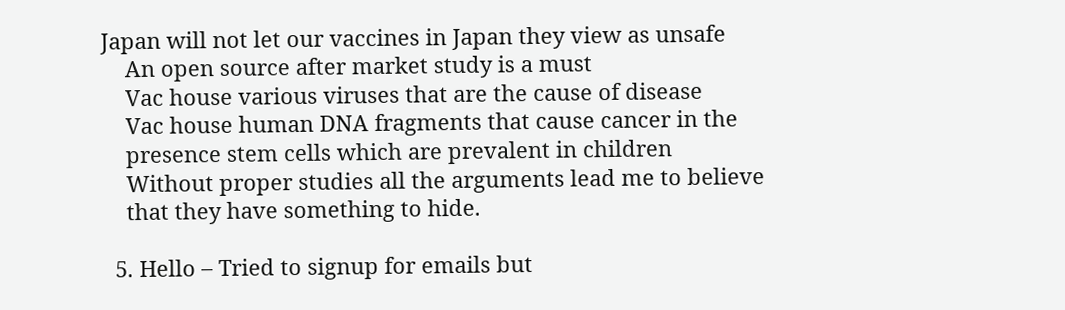Japan will not let our vaccines in Japan they view as unsafe
    An open source after market study is a must
    Vac house various viruses that are the cause of disease
    Vac house human DNA fragments that cause cancer in the
    presence stem cells which are prevalent in children
    Without proper studies all the arguments lead me to believe
    that they have something to hide.

  5. Hello – Tried to signup for emails but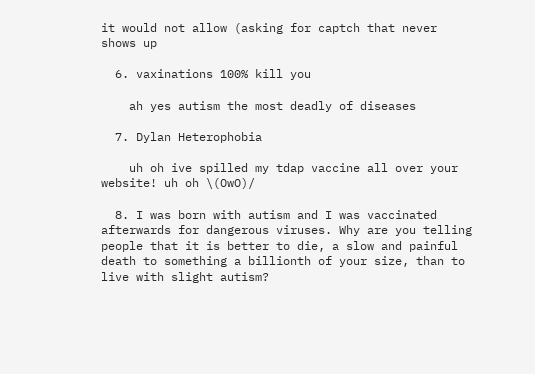it would not allow (asking for captch that never shows up

  6. vaxinations 100% kill you

    ah yes autism the most deadly of diseases

  7. Dylan Heterophobia

    uh oh ive spilled my tdap vaccine all over your website! uh oh \(OwO)/

  8. I was born with autism and I was vaccinated afterwards for dangerous viruses. Why are you telling people that it is better to die, a slow and painful death to something a billionth of your size, than to live with slight autism?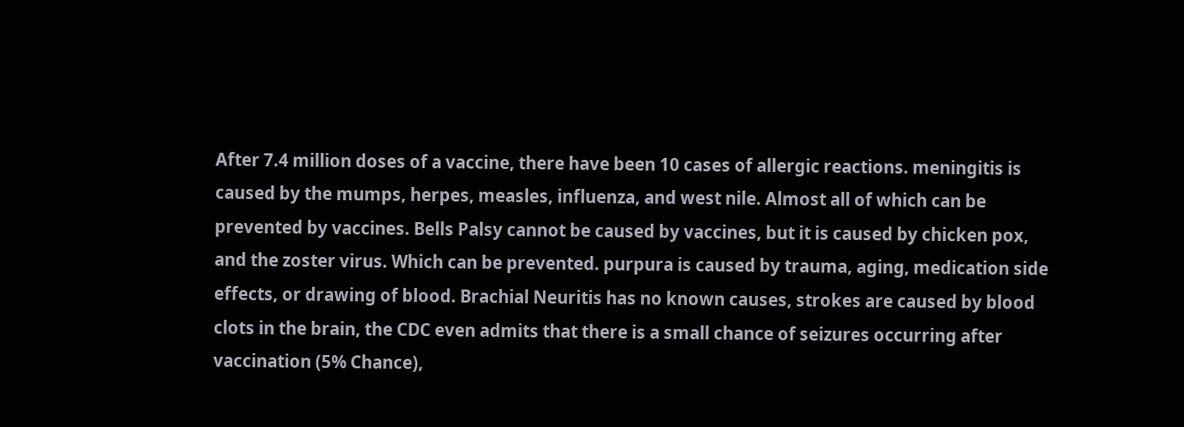After 7.4 million doses of a vaccine, there have been 10 cases of allergic reactions. meningitis is caused by the mumps, herpes, measles, influenza, and west nile. Almost all of which can be prevented by vaccines. Bells Palsy cannot be caused by vaccines, but it is caused by chicken pox, and the zoster virus. Which can be prevented. purpura is caused by trauma, aging, medication side effects, or drawing of blood. Brachial Neuritis has no known causes, strokes are caused by blood clots in the brain, the CDC even admits that there is a small chance of seizures occurring after vaccination (5% Chance),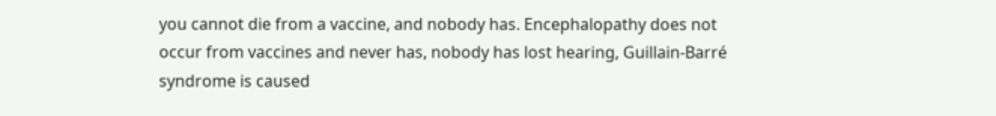you cannot die from a vaccine, and nobody has. Encephalopathy does not occur from vaccines and never has, nobody has lost hearing, Guillain-Barré syndrome is caused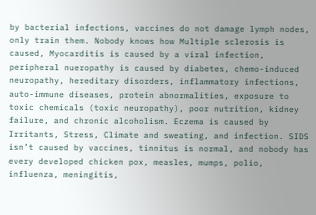by bacterial infections, vaccines do not damage lymph nodes, only train them. Nobody knows how Multiple sclerosis is caused, Myocarditis is caused by a viral infection, peripheral nueropathy is caused by diabetes, chemo-induced neuropathy, hereditary disorders, inflammatory infections, auto-immune diseases, protein abnormalities, exposure to toxic chemicals (toxic neuropathy), poor nutrition, kidney failure, and chronic alcoholism. Eczema is caused by Irritants, Stress, Climate and sweating, and infection. SIDS isn’t caused by vaccines, tinnitus is normal, and nobody has every developed chicken pox, measles, mumps, polio, influenza, meningitis,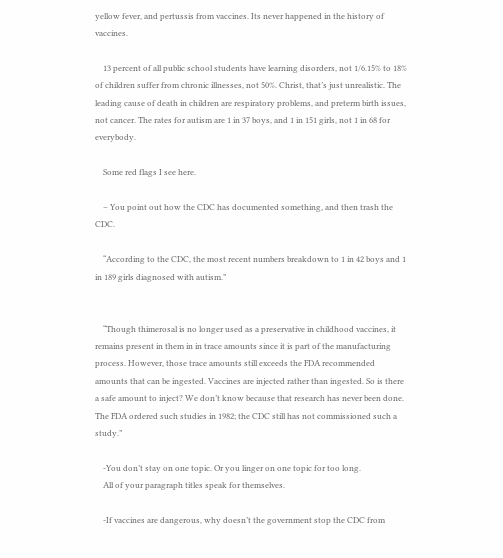yellow fever, and pertussis from vaccines. Its never happened in the history of vaccines.

    13 percent of all public school students have learning disorders, not 1/6.15% to 18% of children suffer from chronic illnesses, not 50%. Christ, that’s just unrealistic. The leading cause of death in children are respiratory problems, and preterm birth issues, not cancer. The rates for autism are 1 in 37 boys, and 1 in 151 girls, not 1 in 68 for everybody.

    Some red flags I see here.

    – You point out how the CDC has documented something, and then trash the CDC.

    “According to the CDC, the most recent numbers breakdown to 1 in 42 boys and 1 in 189 girls diagnosed with autism.”


    “Though thimerosal is no longer used as a preservative in childhood vaccines, it remains present in them in in trace amounts since it is part of the manufacturing process. However, those trace amounts still exceeds the FDA recommended amounts that can be ingested. Vaccines are injected rather than ingested. So is there a safe amount to inject? We don’t know because that research has never been done. The FDA ordered such studies in 1982; the CDC still has not commissioned such a study.”

    -You don’t stay on one topic. Or you linger on one topic for too long.
    All of your paragraph titles speak for themselves.

    -If vaccines are dangerous, why doesn’t the government stop the CDC from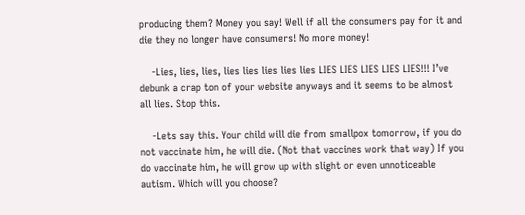producing them? Money you say! Well if all the consumers pay for it and die they no longer have consumers! No more money!

    -Lies, lies, lies, lies lies lies lies lies LIES LIES LIES LIES LIES!!! I’ve debunk a crap ton of your website anyways and it seems to be almost all lies. Stop this.

    -Lets say this. Your child will die from smallpox tomorrow, if you do not vaccinate him, he will die. (Not that vaccines work that way) If you do vaccinate him, he will grow up with slight or even unnoticeable autism. Which will you choose?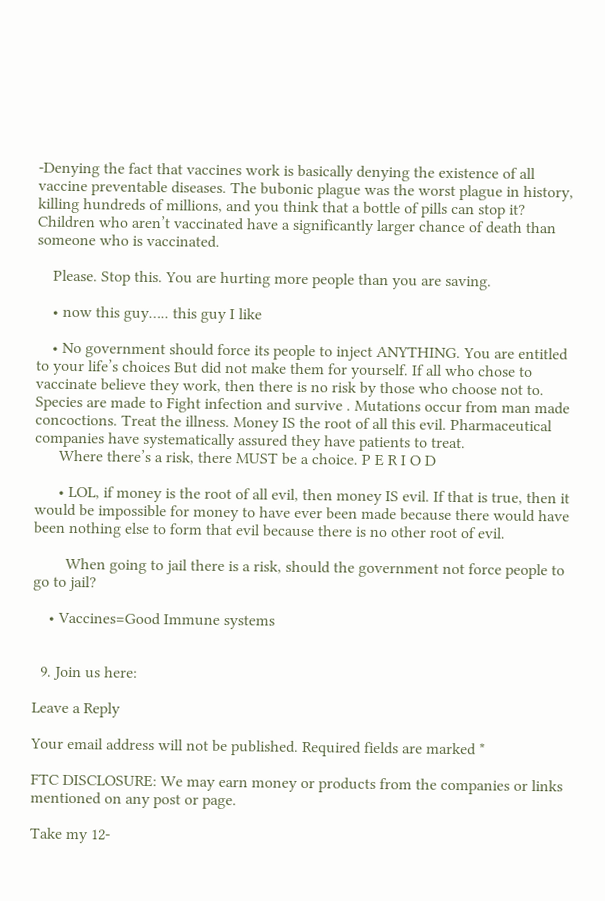-Denying the fact that vaccines work is basically denying the existence of all vaccine preventable diseases. The bubonic plague was the worst plague in history, killing hundreds of millions, and you think that a bottle of pills can stop it? Children who aren’t vaccinated have a significantly larger chance of death than someone who is vaccinated.

    Please. Stop this. You are hurting more people than you are saving.

    • now this guy….. this guy I like

    • No government should force its people to inject ANYTHING. You are entitled to your life’s choices But did not make them for yourself. If all who chose to vaccinate believe they work, then there is no risk by those who choose not to. Species are made to Fight infection and survive . Mutations occur from man made concoctions. Treat the illness. Money IS the root of all this evil. Pharmaceutical companies have systematically assured they have patients to treat.
      Where there’s a risk, there MUST be a choice. P E R I O D

      • LOL, if money is the root of all evil, then money IS evil. If that is true, then it would be impossible for money to have ever been made because there would have been nothing else to form that evil because there is no other root of evil.

        When going to jail there is a risk, should the government not force people to go to jail?

    • Vaccines=Good Immune systems


  9. Join us here:

Leave a Reply

Your email address will not be published. Required fields are marked *

FTC DISCLOSURE: We may earn money or products from the companies or links mentioned on any post or page.

Take my 12-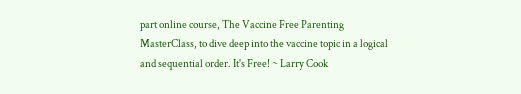part online course, The Vaccine Free Parenting MasterClass, to dive deep into the vaccine topic in a logical and sequential order. It's Free! ~ Larry Cook